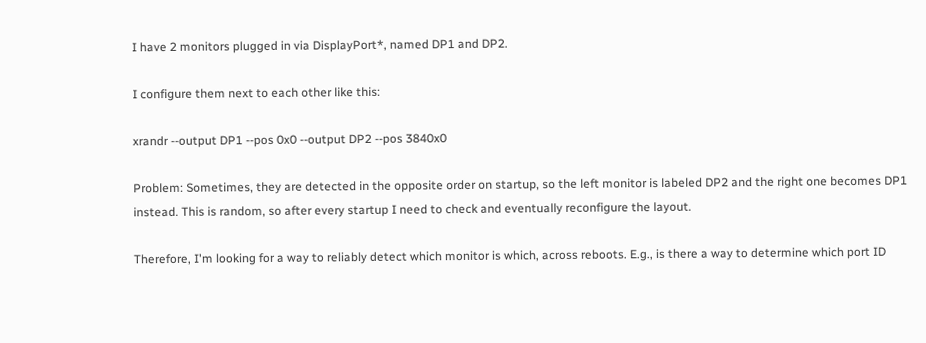I have 2 monitors plugged in via DisplayPort*, named DP1 and DP2.

I configure them next to each other like this:

xrandr --output DP1 --pos 0x0 --output DP2 --pos 3840x0

Problem: Sometimes, they are detected in the opposite order on startup, so the left monitor is labeled DP2 and the right one becomes DP1 instead. This is random, so after every startup I need to check and eventually reconfigure the layout.

Therefore, I'm looking for a way to reliably detect which monitor is which, across reboots. E.g., is there a way to determine which port ID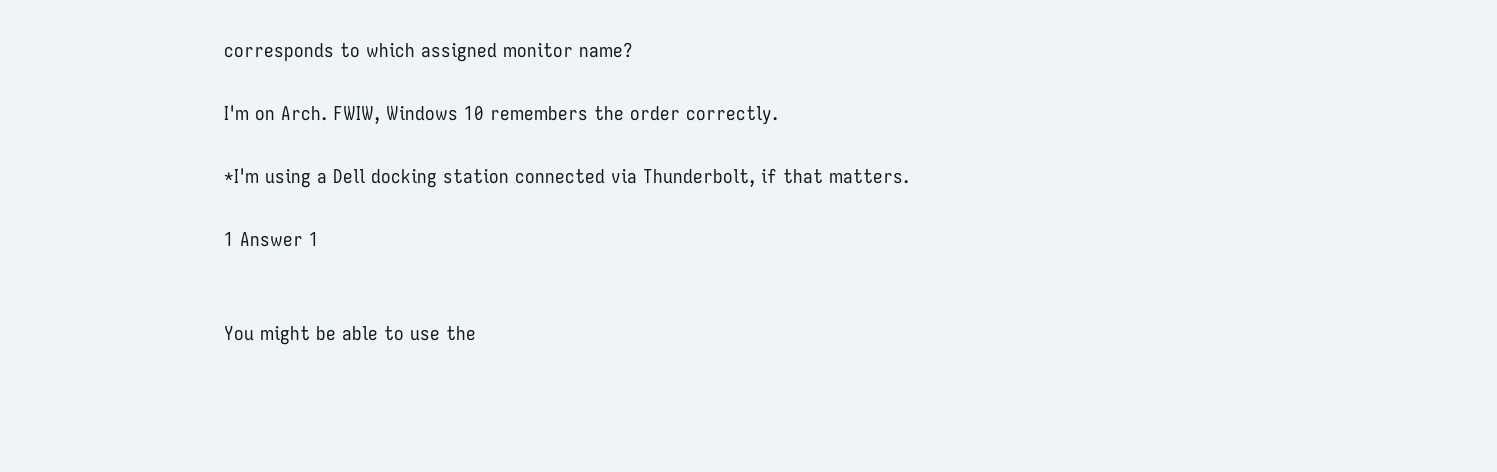corresponds to which assigned monitor name?

I'm on Arch. FWIW, Windows 10 remembers the order correctly.

*I'm using a Dell docking station connected via Thunderbolt, if that matters.

1 Answer 1


You might be able to use the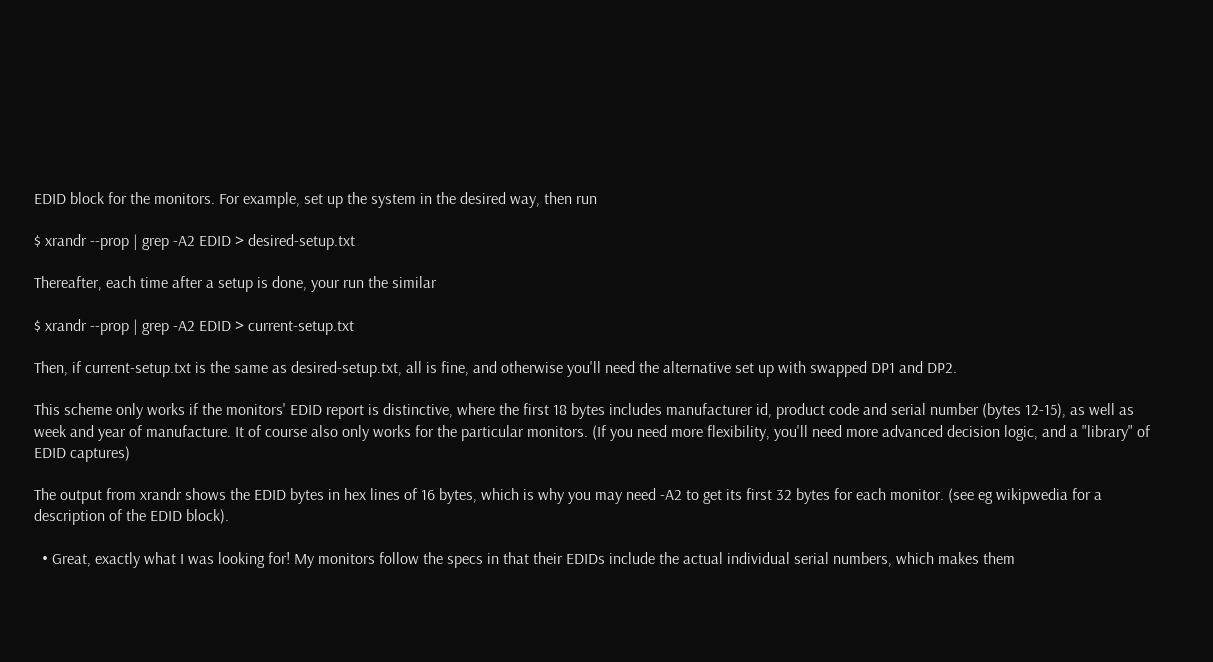EDID block for the monitors. For example, set up the system in the desired way, then run

$ xrandr --prop | grep -A2 EDID > desired-setup.txt

Thereafter, each time after a setup is done, your run the similar

$ xrandr --prop | grep -A2 EDID > current-setup.txt

Then, if current-setup.txt is the same as desired-setup.txt, all is fine, and otherwise you'll need the alternative set up with swapped DP1 and DP2.

This scheme only works if the monitors' EDID report is distinctive, where the first 18 bytes includes manufacturer id, product code and serial number (bytes 12-15), as well as week and year of manufacture. It of course also only works for the particular monitors. (If you need more flexibility, you'll need more advanced decision logic, and a "library" of EDID captures)

The output from xrandr shows the EDID bytes in hex lines of 16 bytes, which is why you may need -A2 to get its first 32 bytes for each monitor. (see eg wikipwedia for a description of the EDID block).

  • Great, exactly what I was looking for! My monitors follow the specs in that their EDIDs include the actual individual serial numbers, which makes them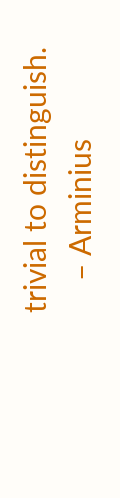trivial to distinguish.
    – Arminius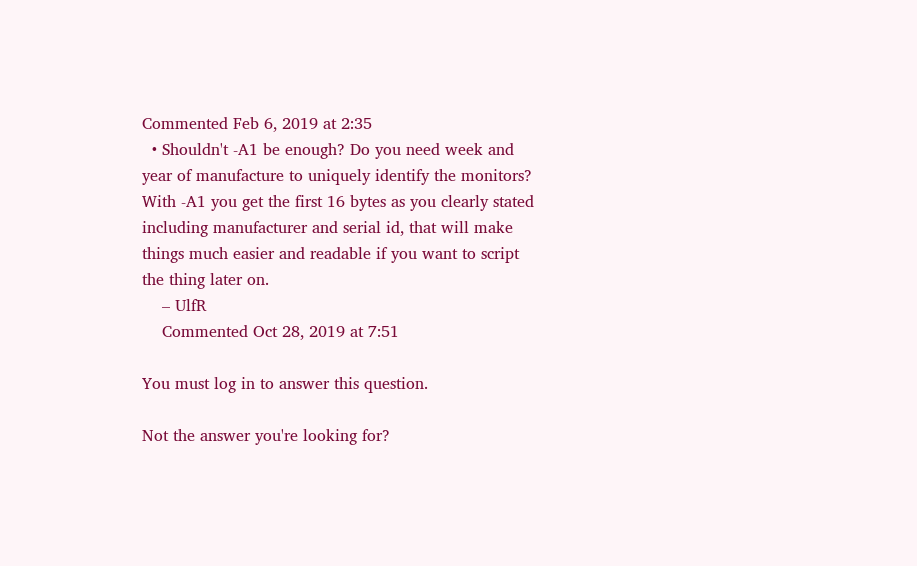Commented Feb 6, 2019 at 2:35
  • Shouldn't -A1 be enough? Do you need week and year of manufacture to uniquely identify the monitors? With -A1 you get the first 16 bytes as you clearly stated including manufacturer and serial id, that will make things much easier and readable if you want to script the thing later on.
    – UlfR
    Commented Oct 28, 2019 at 7:51

You must log in to answer this question.

Not the answer you're looking for?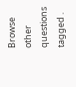Browse other questions tagged .